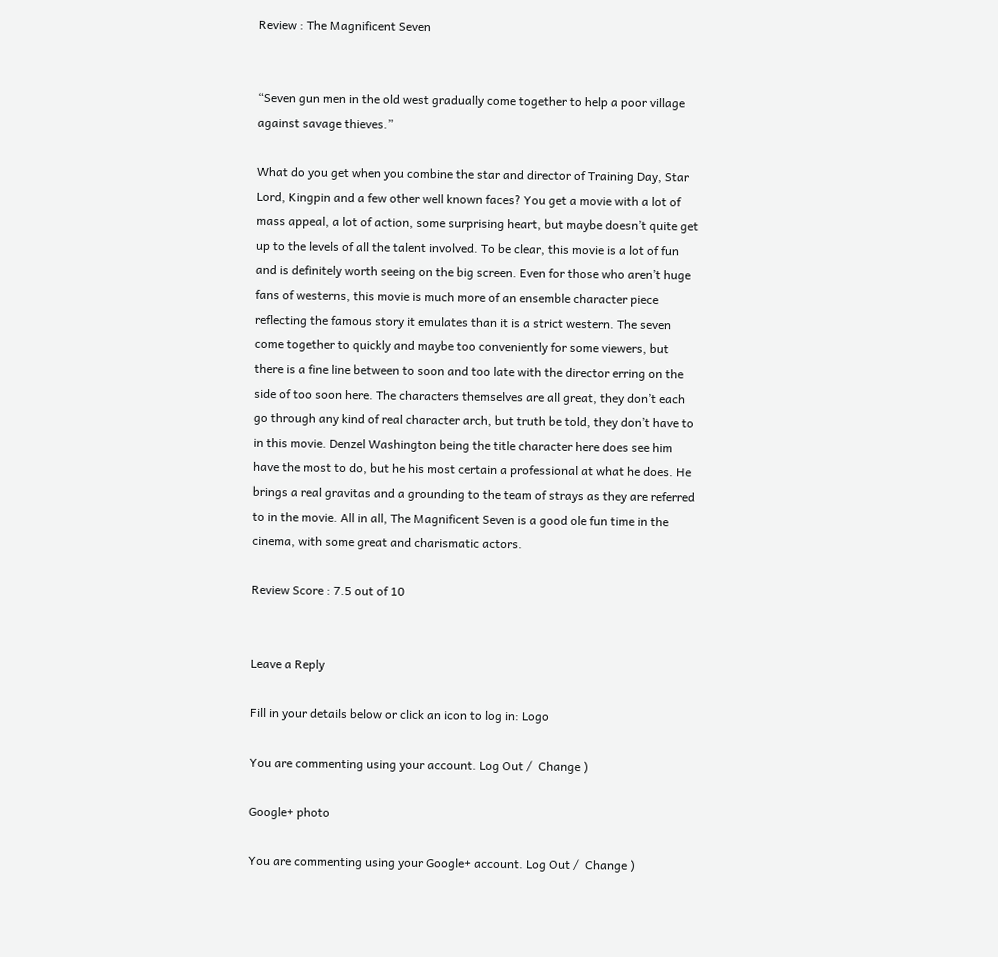Review : The Magnificent Seven


“Seven gun men in the old west gradually come together to help a poor village against savage thieves.”

What do you get when you combine the star and director of Training Day, Star Lord, Kingpin and a few other well known faces? You get a movie with a lot of mass appeal, a lot of action, some surprising heart, but maybe doesn’t quite get up to the levels of all the talent involved. To be clear, this movie is a lot of fun and is definitely worth seeing on the big screen. Even for those who aren’t huge fans of westerns, this movie is much more of an ensemble character piece reflecting the famous story it emulates than it is a strict western. The seven come together to quickly and maybe too conveniently for some viewers, but there is a fine line between to soon and too late with the director erring on the side of too soon here. The characters themselves are all great, they don’t each go through any kind of real character arch, but truth be told, they don’t have to in this movie. Denzel Washington being the title character here does see him have the most to do, but he his most certain a professional at what he does. He brings a real gravitas and a grounding to the team of strays as they are referred to in the movie. All in all, The Magnificent Seven is a good ole fun time in the cinema, with some great and charismatic actors.

Review Score : 7.5 out of 10


Leave a Reply

Fill in your details below or click an icon to log in: Logo

You are commenting using your account. Log Out /  Change )

Google+ photo

You are commenting using your Google+ account. Log Out /  Change )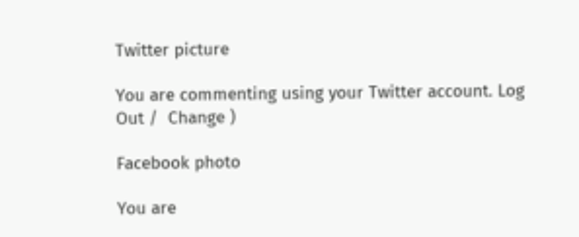Twitter picture

You are commenting using your Twitter account. Log Out /  Change )

Facebook photo

You are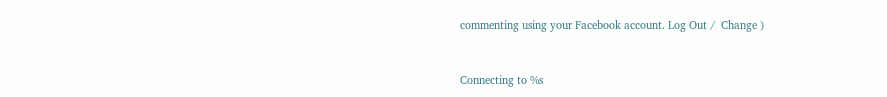commenting using your Facebook account. Log Out /  Change )


Connecting to %s